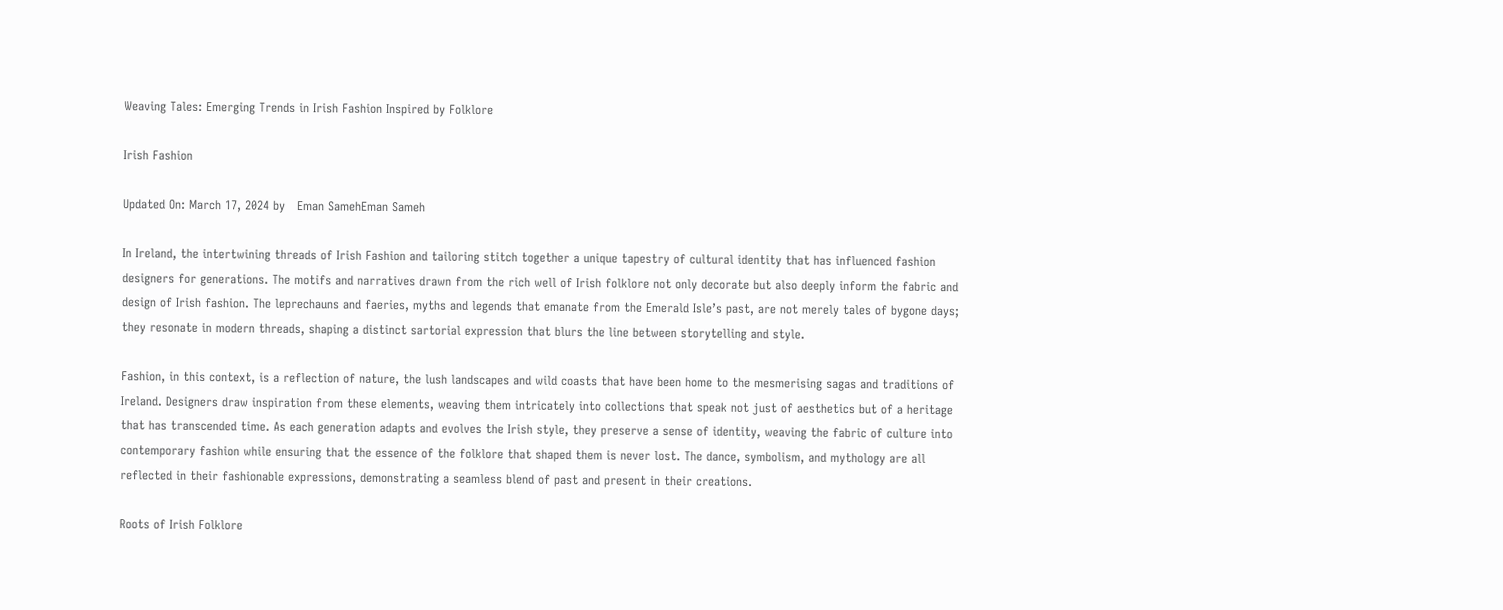Weaving Tales: Emerging Trends in Irish Fashion Inspired by Folklore

Irish Fashion

Updated On: March 17, 2024 by   Eman SamehEman Sameh

In Ireland, the intertwining threads of Irish Fashion and tailoring stitch together a unique tapestry of cultural identity that has influenced fashion designers for generations. The motifs and narratives drawn from the rich well of Irish folklore not only decorate but also deeply inform the fabric and design of Irish fashion. The leprechauns and faeries, myths and legends that emanate from the Emerald Isle’s past, are not merely tales of bygone days; they resonate in modern threads, shaping a distinct sartorial expression that blurs the line between storytelling and style.

Fashion, in this context, is a reflection of nature, the lush landscapes and wild coasts that have been home to the mesmerising sagas and traditions of Ireland. Designers draw inspiration from these elements, weaving them intricately into collections that speak not just of aesthetics but of a heritage that has transcended time. As each generation adapts and evolves the Irish style, they preserve a sense of identity, weaving the fabric of culture into contemporary fashion while ensuring that the essence of the folklore that shaped them is never lost. The dance, symbolism, and mythology are all reflected in their fashionable expressions, demonstrating a seamless blend of past and present in their creations.

Roots of Irish Folklore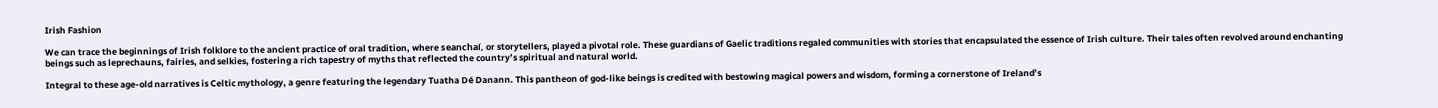Irish Fashion

We can trace the beginnings of Irish folklore to the ancient practice of oral tradition, where seanchaí, or storytellers, played a pivotal role. These guardians of Gaelic traditions regaled communities with stories that encapsulated the essence of Irish culture. Their tales often revolved around enchanting beings such as leprechauns, fairies, and selkies, fostering a rich tapestry of myths that reflected the country’s spiritual and natural world.

Integral to these age-old narratives is Celtic mythology, a genre featuring the legendary Tuatha Dé Danann. This pantheon of god-like beings is credited with bestowing magical powers and wisdom, forming a cornerstone of Ireland’s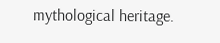mythological heritage.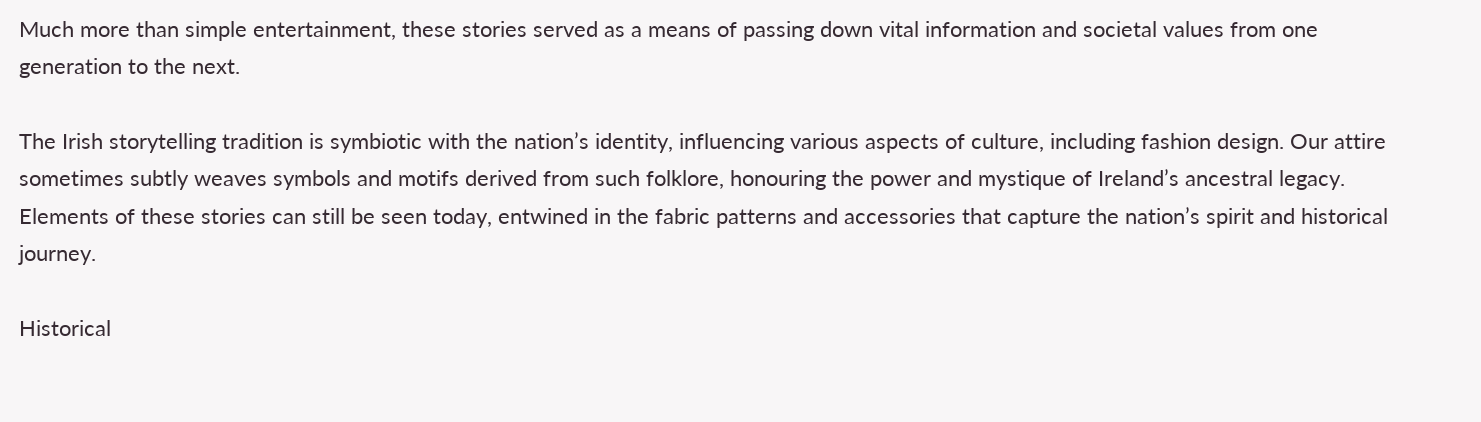Much more than simple entertainment, these stories served as a means of passing down vital information and societal values from one generation to the next.

The Irish storytelling tradition is symbiotic with the nation’s identity, influencing various aspects of culture, including fashion design. Our attire sometimes subtly weaves symbols and motifs derived from such folklore, honouring the power and mystique of Ireland’s ancestral legacy. Elements of these stories can still be seen today, entwined in the fabric patterns and accessories that capture the nation’s spirit and historical journey.

Historical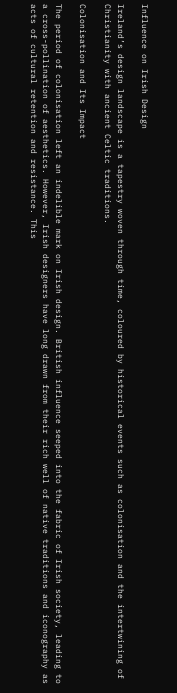Influence on Irish Design

Ireland’s design landscape is a tapestry woven through time, coloured by historical events such as colonisation and the intertwining of Christianity with ancient Celtic traditions.

Colonisation and Its Impact

The period of colonisation left an indelible mark on Irish design. British influence seeped into the fabric of Irish society, leading to a cross-pollination of aesthetics. However, Irish designers have long drawn from their rich well of native traditions and iconography as acts of cultural retention and resistance. This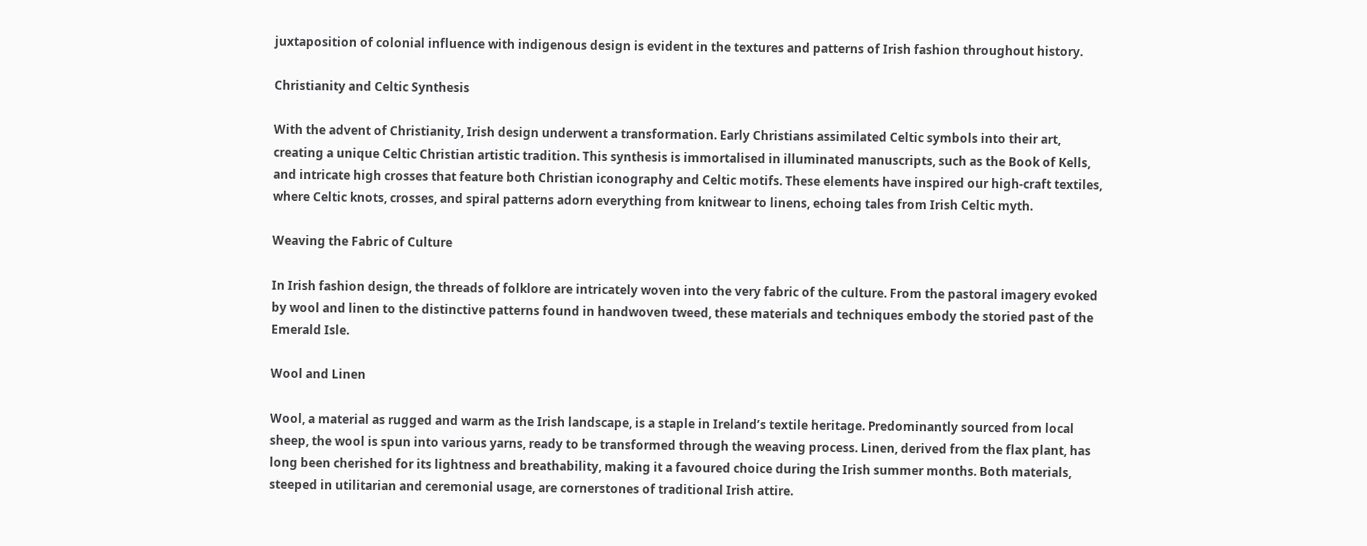juxtaposition of colonial influence with indigenous design is evident in the textures and patterns of Irish fashion throughout history.

Christianity and Celtic Synthesis

With the advent of Christianity, Irish design underwent a transformation. Early Christians assimilated Celtic symbols into their art, creating a unique Celtic Christian artistic tradition. This synthesis is immortalised in illuminated manuscripts, such as the Book of Kells, and intricate high crosses that feature both Christian iconography and Celtic motifs. These elements have inspired our high-craft textiles, where Celtic knots, crosses, and spiral patterns adorn everything from knitwear to linens, echoing tales from Irish Celtic myth.

Weaving the Fabric of Culture

In Irish fashion design, the threads of folklore are intricately woven into the very fabric of the culture. From the pastoral imagery evoked by wool and linen to the distinctive patterns found in handwoven tweed, these materials and techniques embody the storied past of the Emerald Isle.

Wool and Linen

Wool, a material as rugged and warm as the Irish landscape, is a staple in Ireland’s textile heritage. Predominantly sourced from local sheep, the wool is spun into various yarns, ready to be transformed through the weaving process. Linen, derived from the flax plant, has long been cherished for its lightness and breathability, making it a favoured choice during the Irish summer months. Both materials, steeped in utilitarian and ceremonial usage, are cornerstones of traditional Irish attire.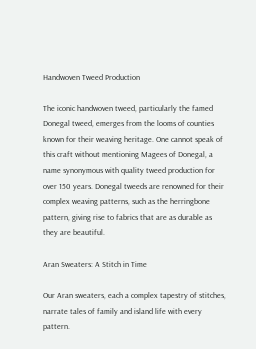Handwoven Tweed Production

The iconic handwoven tweed, particularly the famed Donegal tweed, emerges from the looms of counties known for their weaving heritage. One cannot speak of this craft without mentioning Magees of Donegal, a name synonymous with quality tweed production for over 150 years. Donegal tweeds are renowned for their complex weaving patterns, such as the herringbone pattern, giving rise to fabrics that are as durable as they are beautiful.

Aran Sweaters: A Stitch in Time

Our Aran sweaters, each a complex tapestry of stitches, narrate tales of family and island life with every pattern.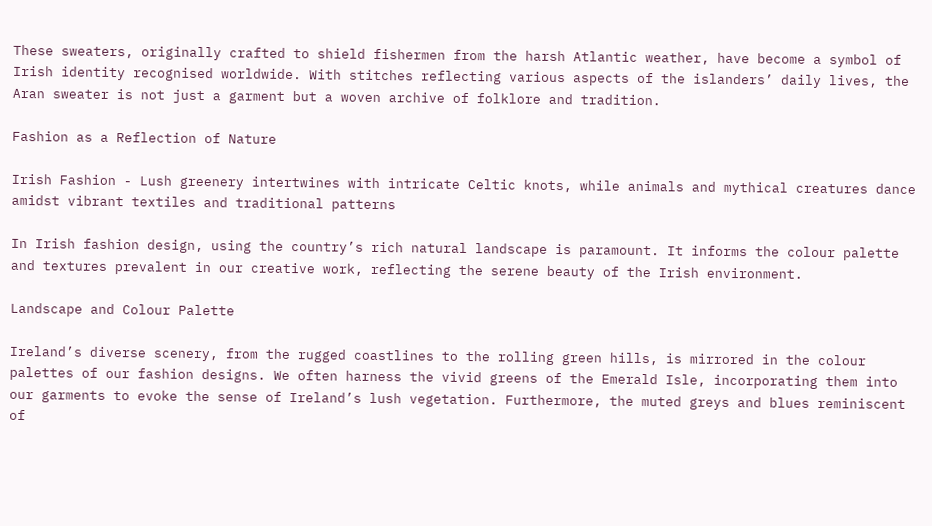These sweaters, originally crafted to shield fishermen from the harsh Atlantic weather, have become a symbol of Irish identity recognised worldwide. With stitches reflecting various aspects of the islanders’ daily lives, the Aran sweater is not just a garment but a woven archive of folklore and tradition.

Fashion as a Reflection of Nature

Irish Fashion - Lush greenery intertwines with intricate Celtic knots, while animals and mythical creatures dance amidst vibrant textiles and traditional patterns

In Irish fashion design, using the country’s rich natural landscape is paramount. It informs the colour palette and textures prevalent in our creative work, reflecting the serene beauty of the Irish environment.

Landscape and Colour Palette

Ireland’s diverse scenery, from the rugged coastlines to the rolling green hills, is mirrored in the colour palettes of our fashion designs. We often harness the vivid greens of the Emerald Isle, incorporating them into our garments to evoke the sense of Ireland’s lush vegetation. Furthermore, the muted greys and blues reminiscent of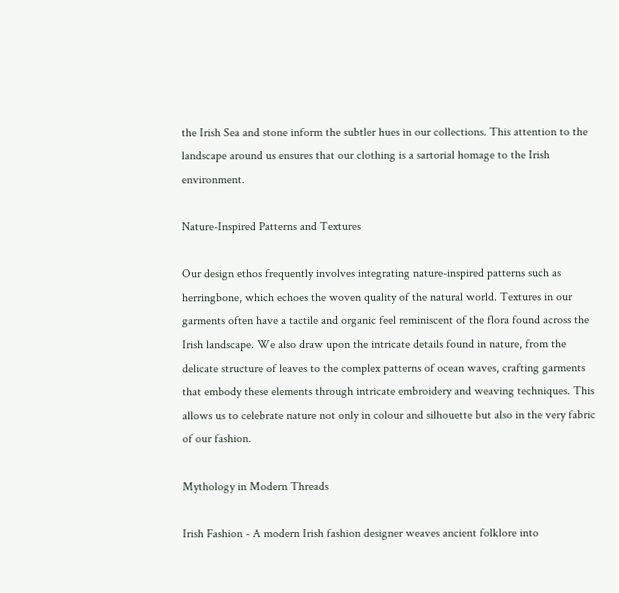the Irish Sea and stone inform the subtler hues in our collections. This attention to the landscape around us ensures that our clothing is a sartorial homage to the Irish environment.

Nature-Inspired Patterns and Textures

Our design ethos frequently involves integrating nature-inspired patterns such as herringbone, which echoes the woven quality of the natural world. Textures in our garments often have a tactile and organic feel reminiscent of the flora found across the Irish landscape. We also draw upon the intricate details found in nature, from the delicate structure of leaves to the complex patterns of ocean waves, crafting garments that embody these elements through intricate embroidery and weaving techniques. This allows us to celebrate nature not only in colour and silhouette but also in the very fabric of our fashion.

Mythology in Modern Threads

Irish Fashion - A modern Irish fashion designer weaves ancient folklore into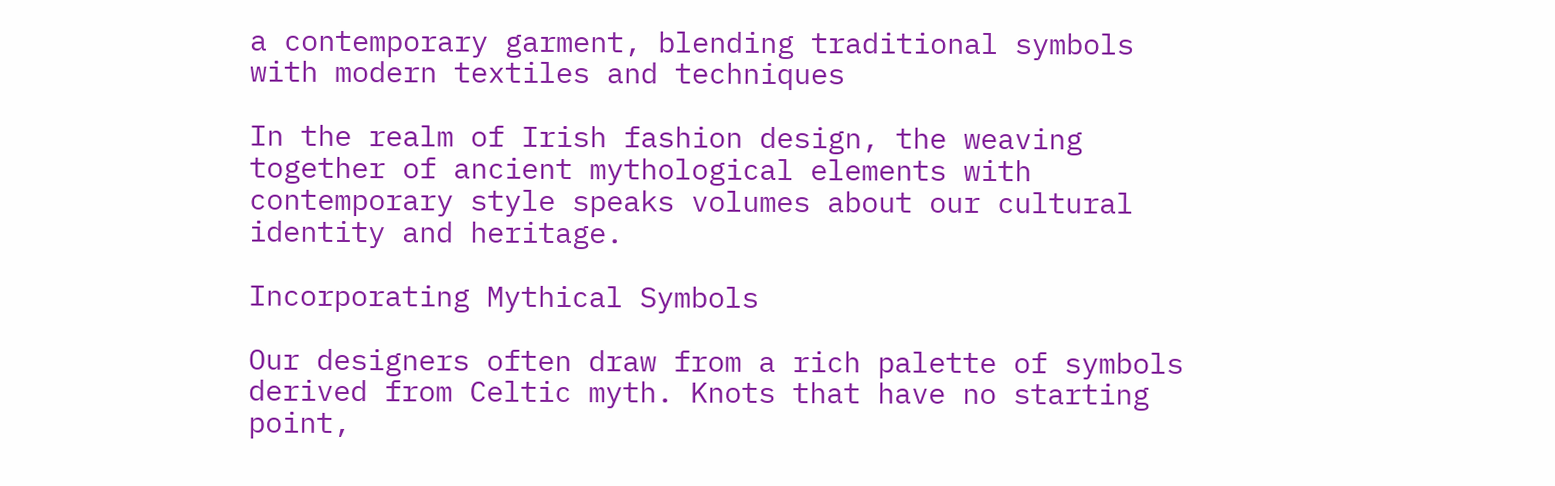a contemporary garment, blending traditional symbols with modern textiles and techniques

In the realm of Irish fashion design, the weaving together of ancient mythological elements with contemporary style speaks volumes about our cultural identity and heritage.

Incorporating Mythical Symbols

Our designers often draw from a rich palette of symbols derived from Celtic myth. Knots that have no starting point,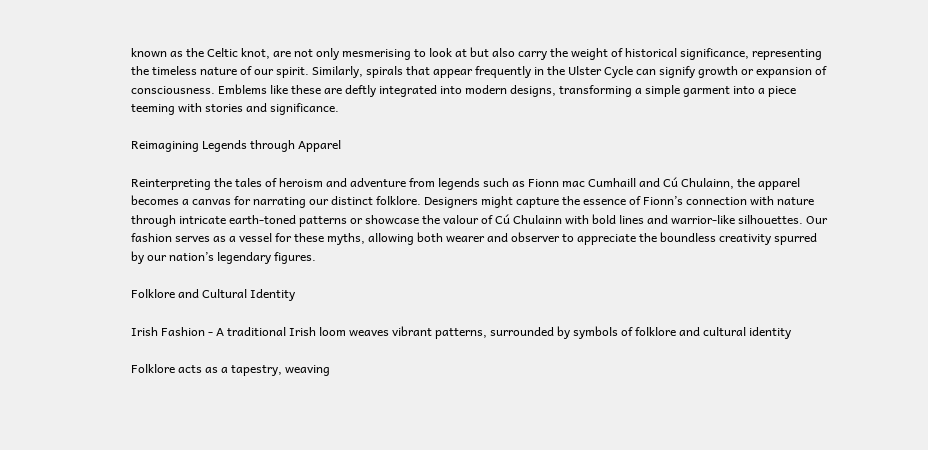known as the Celtic knot, are not only mesmerising to look at but also carry the weight of historical significance, representing the timeless nature of our spirit. Similarly, spirals that appear frequently in the Ulster Cycle can signify growth or expansion of consciousness. Emblems like these are deftly integrated into modern designs, transforming a simple garment into a piece teeming with stories and significance.

Reimagining Legends through Apparel

Reinterpreting the tales of heroism and adventure from legends such as Fionn mac Cumhaill and Cú Chulainn, the apparel becomes a canvas for narrating our distinct folklore. Designers might capture the essence of Fionn’s connection with nature through intricate earth-toned patterns or showcase the valour of Cú Chulainn with bold lines and warrior-like silhouettes. Our fashion serves as a vessel for these myths, allowing both wearer and observer to appreciate the boundless creativity spurred by our nation’s legendary figures.

Folklore and Cultural Identity

Irish Fashion - A traditional Irish loom weaves vibrant patterns, surrounded by symbols of folklore and cultural identity

Folklore acts as a tapestry, weaving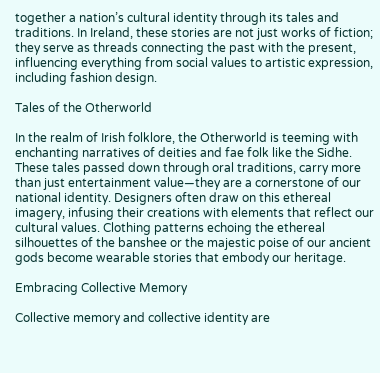together a nation’s cultural identity through its tales and traditions. In Ireland, these stories are not just works of fiction; they serve as threads connecting the past with the present, influencing everything from social values to artistic expression, including fashion design.

Tales of the Otherworld

In the realm of Irish folklore, the Otherworld is teeming with enchanting narratives of deities and fae folk like the Sidhe. These tales passed down through oral traditions, carry more than just entertainment value—they are a cornerstone of our national identity. Designers often draw on this ethereal imagery, infusing their creations with elements that reflect our cultural values. Clothing patterns echoing the ethereal silhouettes of the banshee or the majestic poise of our ancient gods become wearable stories that embody our heritage.

Embracing Collective Memory

Collective memory and collective identity are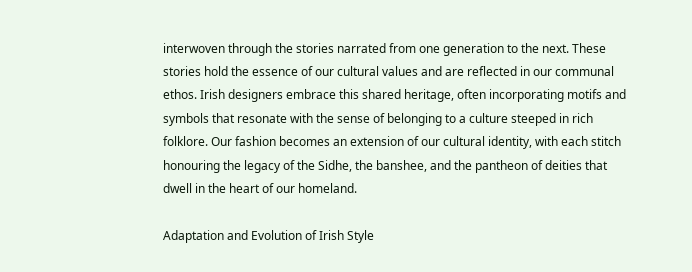interwoven through the stories narrated from one generation to the next. These stories hold the essence of our cultural values and are reflected in our communal ethos. Irish designers embrace this shared heritage, often incorporating motifs and symbols that resonate with the sense of belonging to a culture steeped in rich folklore. Our fashion becomes an extension of our cultural identity, with each stitch honouring the legacy of the Sidhe, the banshee, and the pantheon of deities that dwell in the heart of our homeland.

Adaptation and Evolution of Irish Style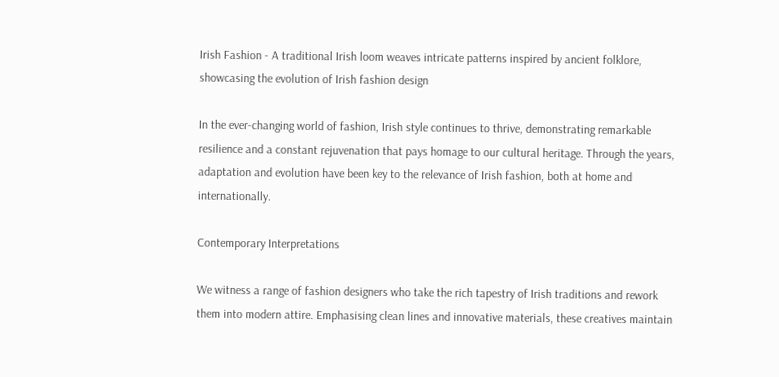Irish Fashion - A traditional Irish loom weaves intricate patterns inspired by ancient folklore, showcasing the evolution of Irish fashion design

In the ever-changing world of fashion, Irish style continues to thrive, demonstrating remarkable resilience and a constant rejuvenation that pays homage to our cultural heritage. Through the years, adaptation and evolution have been key to the relevance of Irish fashion, both at home and internationally.

Contemporary Interpretations

We witness a range of fashion designers who take the rich tapestry of Irish traditions and rework them into modern attire. Emphasising clean lines and innovative materials, these creatives maintain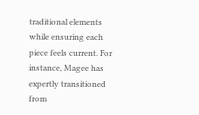traditional elements while ensuring each piece feels current. For instance, Magee has expertly transitioned from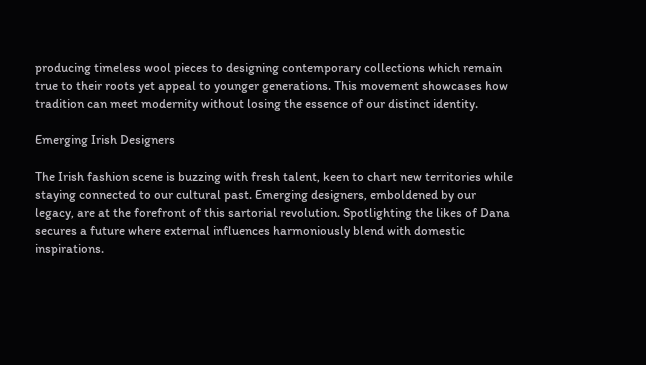producing timeless wool pieces to designing contemporary collections which remain true to their roots yet appeal to younger generations. This movement showcases how tradition can meet modernity without losing the essence of our distinct identity.

Emerging Irish Designers

The Irish fashion scene is buzzing with fresh talent, keen to chart new territories while staying connected to our cultural past. Emerging designers, emboldened by our legacy, are at the forefront of this sartorial revolution. Spotlighting the likes of Dana secures a future where external influences harmoniously blend with domestic inspirations.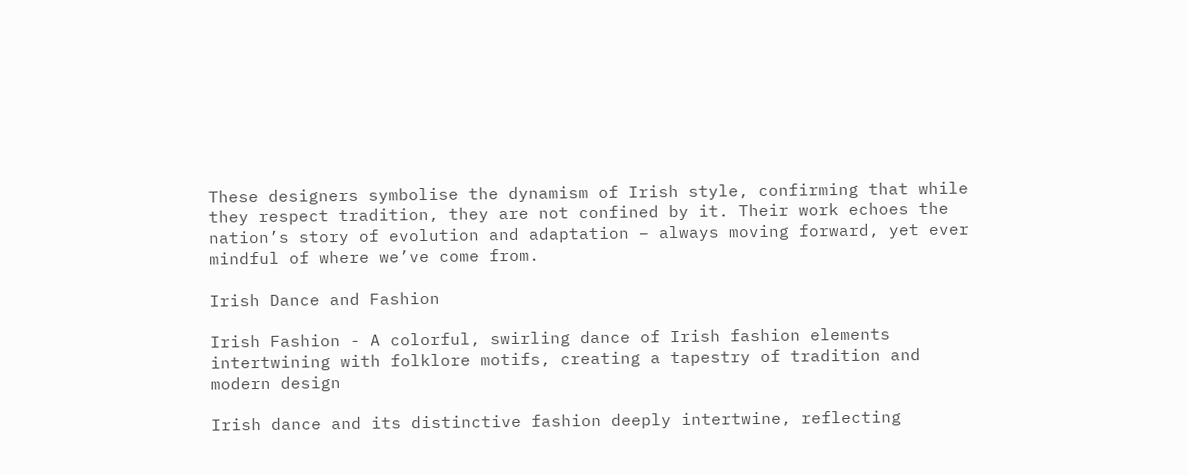These designers symbolise the dynamism of Irish style, confirming that while they respect tradition, they are not confined by it. Their work echoes the nation’s story of evolution and adaptation – always moving forward, yet ever mindful of where we’ve come from.

Irish Dance and Fashion

Irish Fashion - A colorful, swirling dance of Irish fashion elements intertwining with folklore motifs, creating a tapestry of tradition and modern design

Irish dance and its distinctive fashion deeply intertwine, reflecting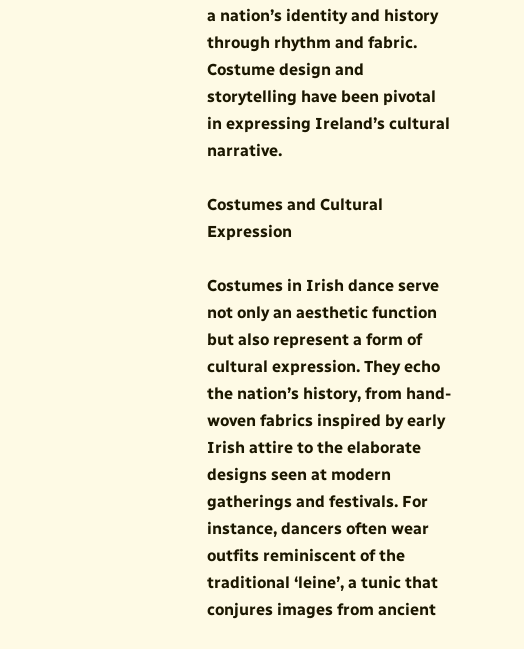a nation’s identity and history through rhythm and fabric. Costume design and storytelling have been pivotal in expressing Ireland’s cultural narrative.

Costumes and Cultural Expression

Costumes in Irish dance serve not only an aesthetic function but also represent a form of cultural expression. They echo the nation’s history, from hand-woven fabrics inspired by early Irish attire to the elaborate designs seen at modern gatherings and festivals. For instance, dancers often wear outfits reminiscent of the traditional ‘leine’, a tunic that conjures images from ancient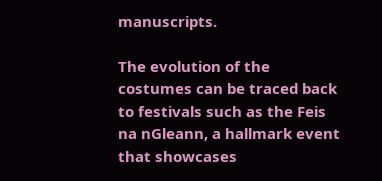manuscripts.

The evolution of the costumes can be traced back to festivals such as the Feis na nGleann, a hallmark event that showcases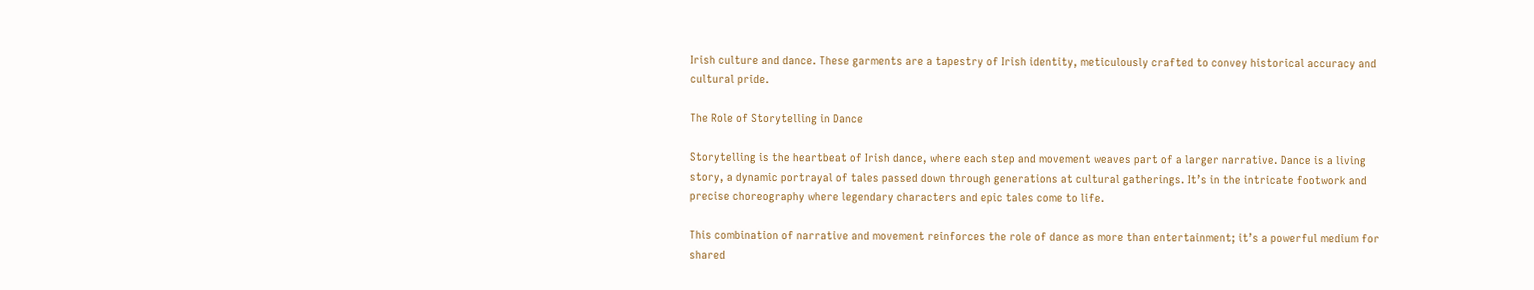Irish culture and dance. These garments are a tapestry of Irish identity, meticulously crafted to convey historical accuracy and cultural pride.

The Role of Storytelling in Dance

Storytelling is the heartbeat of Irish dance, where each step and movement weaves part of a larger narrative. Dance is a living story, a dynamic portrayal of tales passed down through generations at cultural gatherings. It’s in the intricate footwork and precise choreography where legendary characters and epic tales come to life.

This combination of narrative and movement reinforces the role of dance as more than entertainment; it’s a powerful medium for shared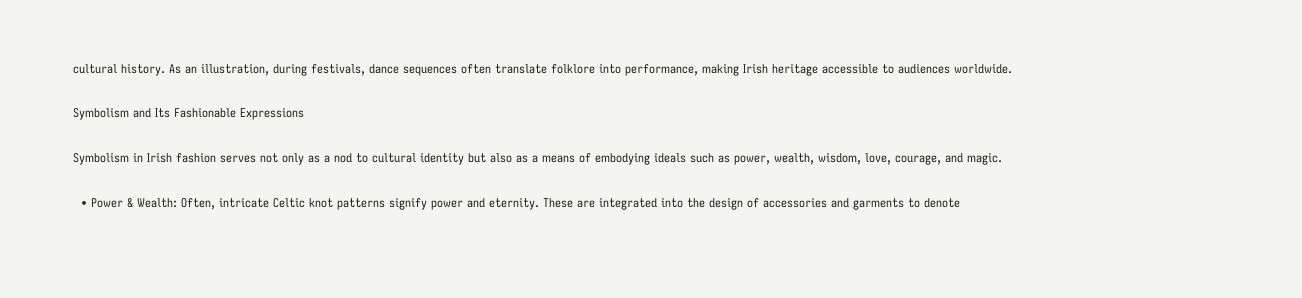cultural history. As an illustration, during festivals, dance sequences often translate folklore into performance, making Irish heritage accessible to audiences worldwide.

Symbolism and Its Fashionable Expressions

Symbolism in Irish fashion serves not only as a nod to cultural identity but also as a means of embodying ideals such as power, wealth, wisdom, love, courage, and magic.

  • Power & Wealth: Often, intricate Celtic knot patterns signify power and eternity. These are integrated into the design of accessories and garments to denote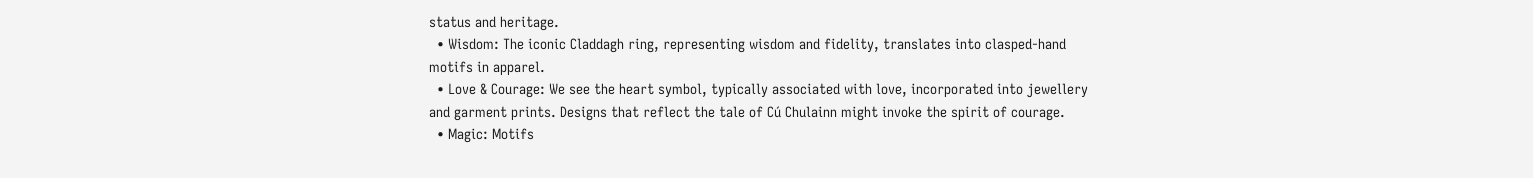status and heritage.
  • Wisdom: The iconic Claddagh ring, representing wisdom and fidelity, translates into clasped-hand motifs in apparel.
  • Love & Courage: We see the heart symbol, typically associated with love, incorporated into jewellery and garment prints. Designs that reflect the tale of Cú Chulainn might invoke the spirit of courage.
  • Magic: Motifs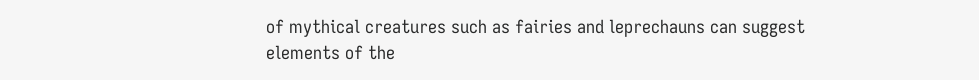of mythical creatures such as fairies and leprechauns can suggest elements of the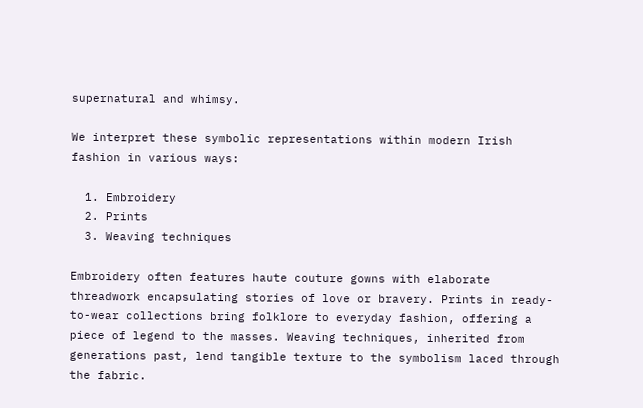supernatural and whimsy.

We interpret these symbolic representations within modern Irish fashion in various ways:

  1. Embroidery
  2. Prints
  3. Weaving techniques

Embroidery often features haute couture gowns with elaborate threadwork encapsulating stories of love or bravery. Prints in ready-to-wear collections bring folklore to everyday fashion, offering a piece of legend to the masses. Weaving techniques, inherited from generations past, lend tangible texture to the symbolism laced through the fabric.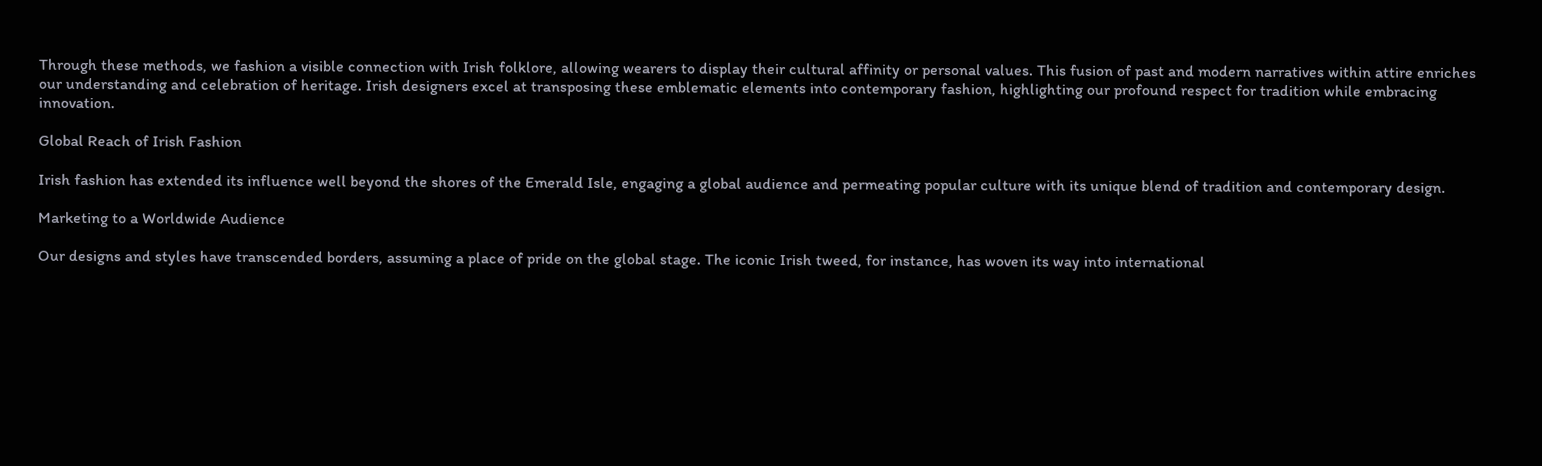Through these methods, we fashion a visible connection with Irish folklore, allowing wearers to display their cultural affinity or personal values. This fusion of past and modern narratives within attire enriches our understanding and celebration of heritage. Irish designers excel at transposing these emblematic elements into contemporary fashion, highlighting our profound respect for tradition while embracing innovation.

Global Reach of Irish Fashion

Irish fashion has extended its influence well beyond the shores of the Emerald Isle, engaging a global audience and permeating popular culture with its unique blend of tradition and contemporary design.

Marketing to a Worldwide Audience

Our designs and styles have transcended borders, assuming a place of pride on the global stage. The iconic Irish tweed, for instance, has woven its way into international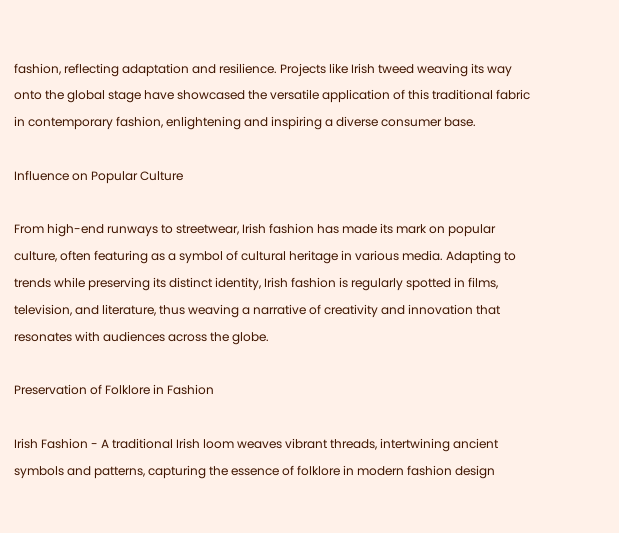fashion, reflecting adaptation and resilience. Projects like Irish tweed weaving its way onto the global stage have showcased the versatile application of this traditional fabric in contemporary fashion, enlightening and inspiring a diverse consumer base.

Influence on Popular Culture

From high-end runways to streetwear, Irish fashion has made its mark on popular culture, often featuring as a symbol of cultural heritage in various media. Adapting to trends while preserving its distinct identity, Irish fashion is regularly spotted in films, television, and literature, thus weaving a narrative of creativity and innovation that resonates with audiences across the globe.

Preservation of Folklore in Fashion

Irish Fashion - A traditional Irish loom weaves vibrant threads, intertwining ancient symbols and patterns, capturing the essence of folklore in modern fashion design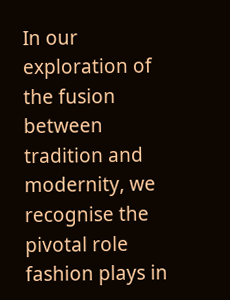In our exploration of the fusion between tradition and modernity, we recognise the pivotal role fashion plays in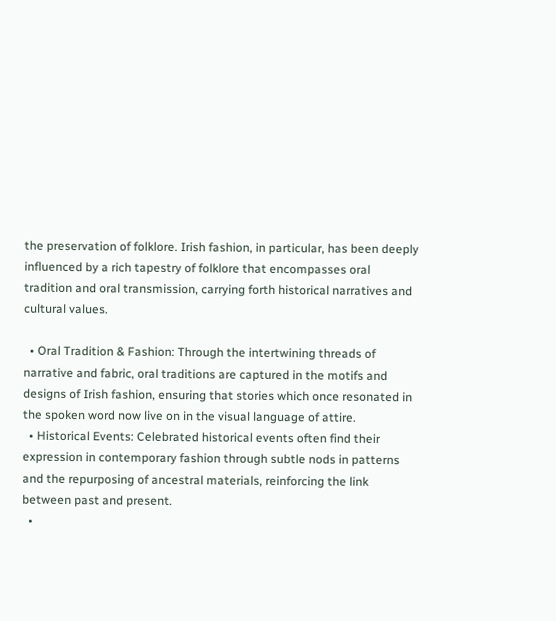the preservation of folklore. Irish fashion, in particular, has been deeply influenced by a rich tapestry of folklore that encompasses oral tradition and oral transmission, carrying forth historical narratives and cultural values.

  • Oral Tradition & Fashion: Through the intertwining threads of narrative and fabric, oral traditions are captured in the motifs and designs of Irish fashion, ensuring that stories which once resonated in the spoken word now live on in the visual language of attire.
  • Historical Events: Celebrated historical events often find their expression in contemporary fashion through subtle nods in patterns and the repurposing of ancestral materials, reinforcing the link between past and present.
  •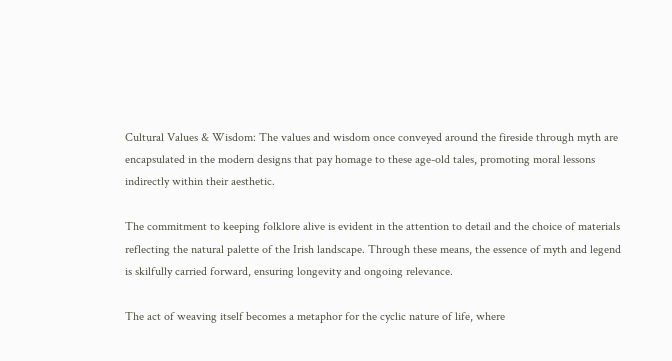Cultural Values & Wisdom: The values and wisdom once conveyed around the fireside through myth are encapsulated in the modern designs that pay homage to these age-old tales, promoting moral lessons indirectly within their aesthetic.

The commitment to keeping folklore alive is evident in the attention to detail and the choice of materials reflecting the natural palette of the Irish landscape. Through these means, the essence of myth and legend is skilfully carried forward, ensuring longevity and ongoing relevance.

The act of weaving itself becomes a metaphor for the cyclic nature of life, where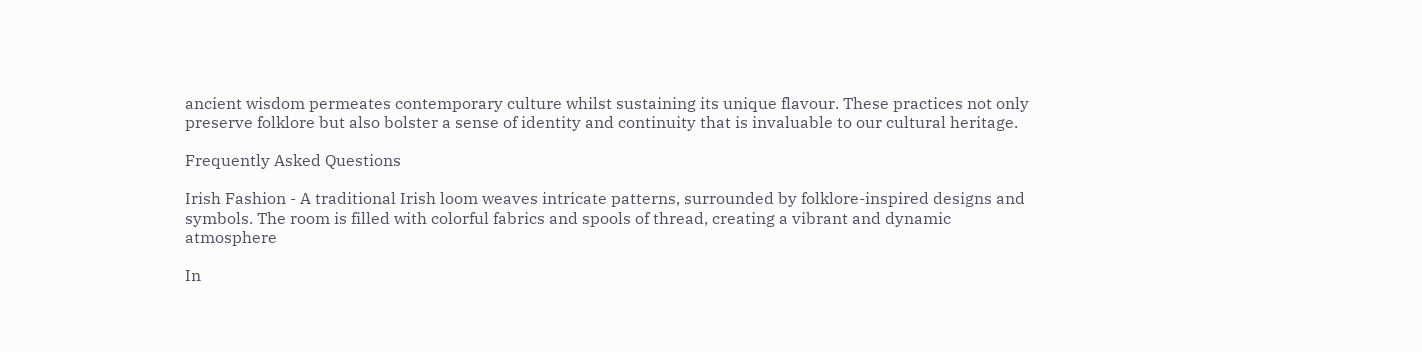ancient wisdom permeates contemporary culture whilst sustaining its unique flavour. These practices not only preserve folklore but also bolster a sense of identity and continuity that is invaluable to our cultural heritage.

Frequently Asked Questions

Irish Fashion - A traditional Irish loom weaves intricate patterns, surrounded by folklore-inspired designs and symbols. The room is filled with colorful fabrics and spools of thread, creating a vibrant and dynamic atmosphere

In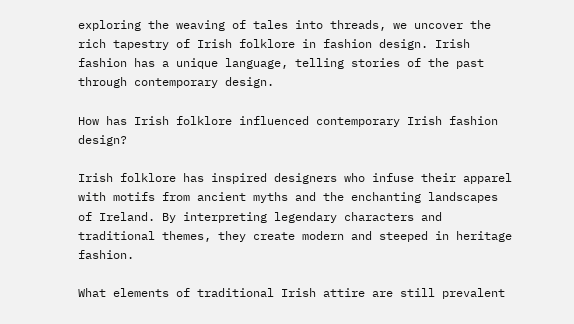exploring the weaving of tales into threads, we uncover the rich tapestry of Irish folklore in fashion design. Irish fashion has a unique language, telling stories of the past through contemporary design.

How has Irish folklore influenced contemporary Irish fashion design?

Irish folklore has inspired designers who infuse their apparel with motifs from ancient myths and the enchanting landscapes of Ireland. By interpreting legendary characters and traditional themes, they create modern and steeped in heritage fashion.

What elements of traditional Irish attire are still prevalent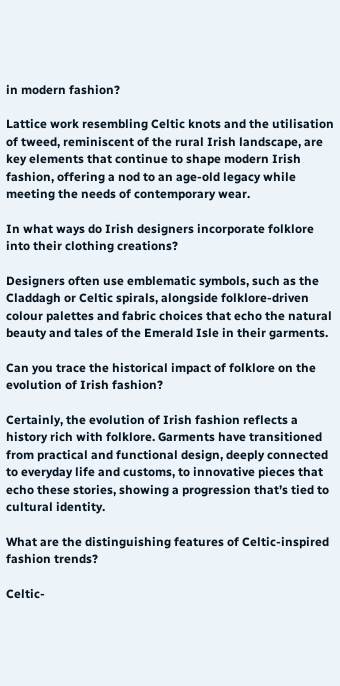in modern fashion?

Lattice work resembling Celtic knots and the utilisation of tweed, reminiscent of the rural Irish landscape, are key elements that continue to shape modern Irish fashion, offering a nod to an age-old legacy while meeting the needs of contemporary wear.

In what ways do Irish designers incorporate folklore into their clothing creations?

Designers often use emblematic symbols, such as the Claddagh or Celtic spirals, alongside folklore-driven colour palettes and fabric choices that echo the natural beauty and tales of the Emerald Isle in their garments.

Can you trace the historical impact of folklore on the evolution of Irish fashion?

Certainly, the evolution of Irish fashion reflects a history rich with folklore. Garments have transitioned from practical and functional design, deeply connected to everyday life and customs, to innovative pieces that echo these stories, showing a progression that’s tied to cultural identity.

What are the distinguishing features of Celtic-inspired fashion trends?

Celtic-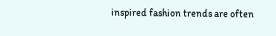inspired fashion trends are often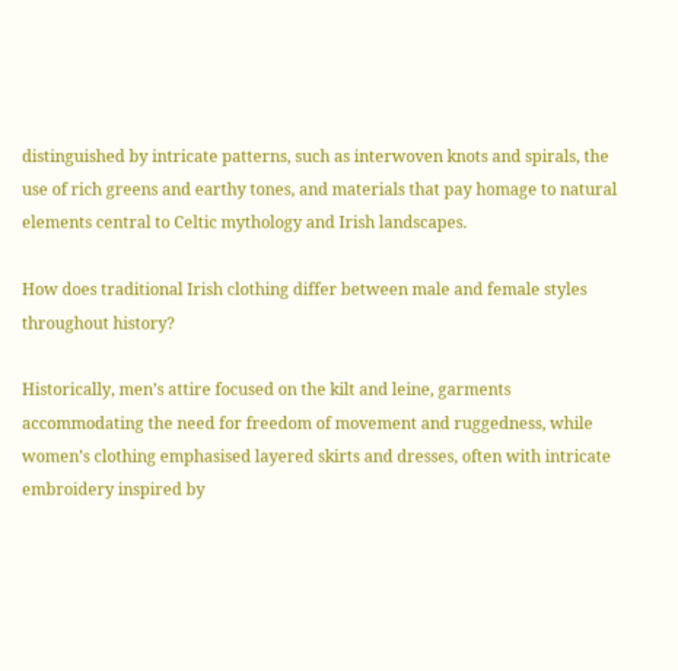distinguished by intricate patterns, such as interwoven knots and spirals, the use of rich greens and earthy tones, and materials that pay homage to natural elements central to Celtic mythology and Irish landscapes.

How does traditional Irish clothing differ between male and female styles throughout history?

Historically, men’s attire focused on the kilt and leine, garments accommodating the need for freedom of movement and ruggedness, while women’s clothing emphasised layered skirts and dresses, often with intricate embroidery inspired by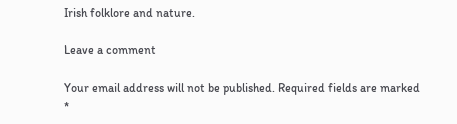Irish folklore and nature.

Leave a comment

Your email address will not be published. Required fields are marked *